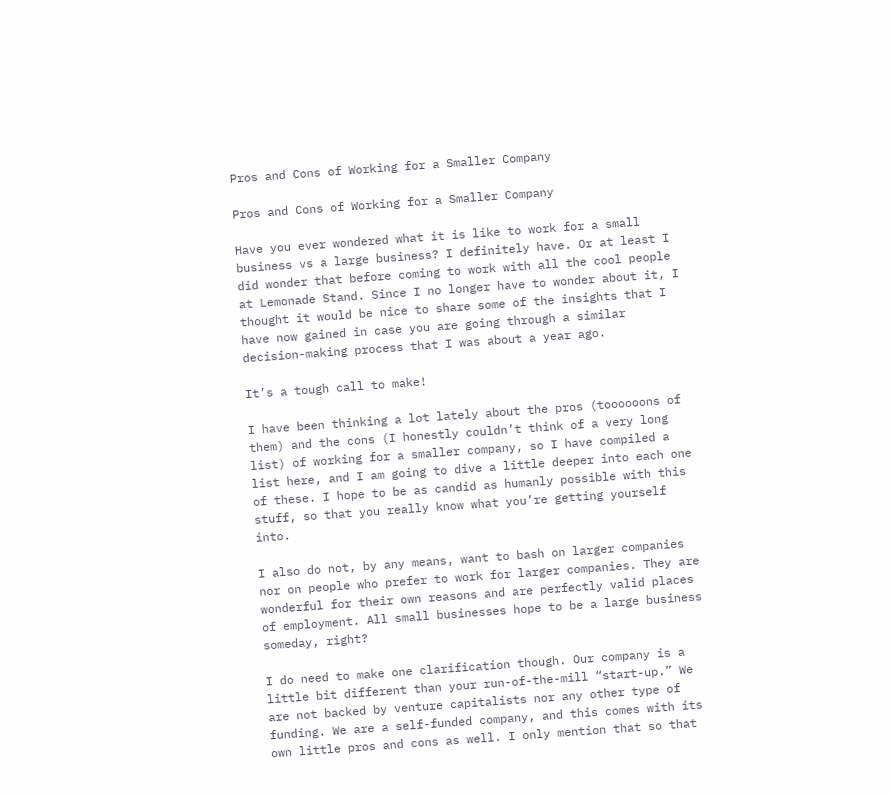Pros and Cons of Working for a Smaller Company

Pros and Cons of Working for a Smaller Company

Have you ever wondered what it is like to work for a small business vs a large business? I definitely have. Or at least I did wonder that before coming to work with all the cool people at Lemonade Stand. Since I no longer have to wonder about it, I thought it would be nice to share some of the insights that I have now gained in case you are going through a similar decision-making process that I was about a year ago.

It’s a tough call to make!

I have been thinking a lot lately about the pros (toooooons of them) and the cons (I honestly couldn’t think of a very long list) of working for a smaller company, so I have compiled a list here, and I am going to dive a little deeper into each one of these. I hope to be as candid as humanly possible with this stuff, so that you really know what you’re getting yourself into.

I also do not, by any means, want to bash on larger companies nor on people who prefer to work for larger companies. They are wonderful for their own reasons and are perfectly valid places of employment. All small businesses hope to be a large business someday, right?

I do need to make one clarification though. Our company is a little bit different than your run-of-the-mill “start-up.” We are not backed by venture capitalists nor any other type of funding. We are a self-funded company, and this comes with its own little pros and cons as well. I only mention that so that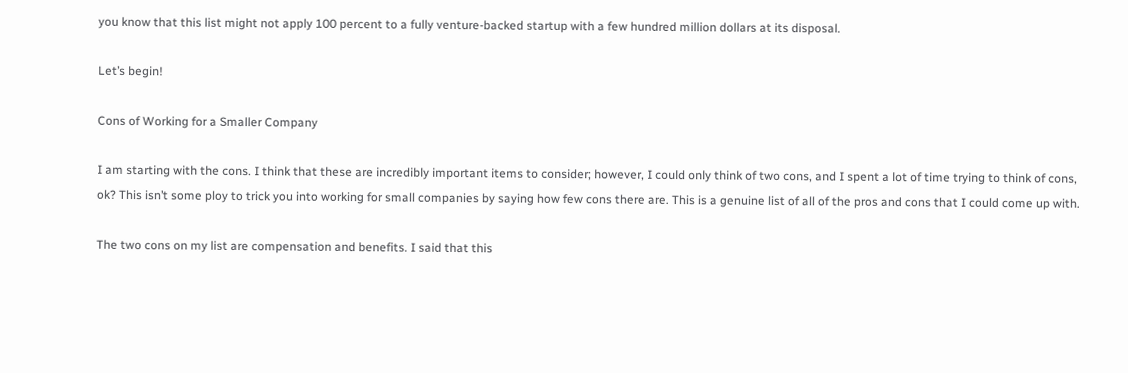you know that this list might not apply 100 percent to a fully venture-backed startup with a few hundred million dollars at its disposal.

Let’s begin!

Cons of Working for a Smaller Company

I am starting with the cons. I think that these are incredibly important items to consider; however, I could only think of two cons, and I spent a lot of time trying to think of cons, ok? This isn’t some ploy to trick you into working for small companies by saying how few cons there are. This is a genuine list of all of the pros and cons that I could come up with.

The two cons on my list are compensation and benefits. I said that this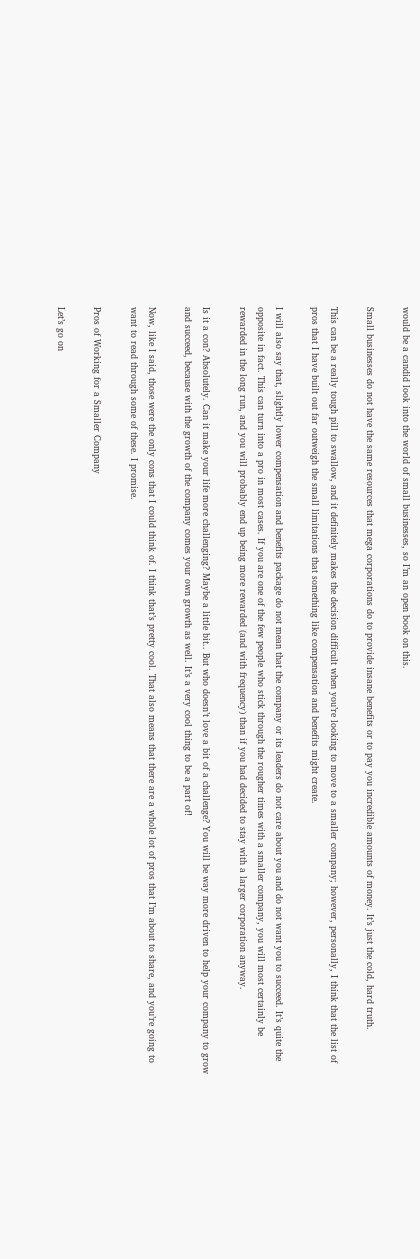would be a candid look into the world of small businesses, so I’m an open book on this.

Small businesses do not have the same resources that mega corporations do to provide insane benefits or to pay you incredible amounts of money. It’s just the cold, hard truth.

This can be a really tough pill to swallow, and it definitely makes the decision difficult when you’re looking to move to a smaller company; however, personally, I think that the list of pros that I have built out far outweigh the small limitations that something like compensation and benefits might create.

I will also say that, slightly lower compensation and benefits package do not mean that the company or its leaders do not care about you and do not want you to succeed. It’s quite the opposite in fact. This can turn into a pro in most cases. If you are one of the few people who stick through the rougher times with a smaller company, you will most certainly be rewarded in the long run, and you will probably end up being more rewarded (and with frequency) than if you had decided to stay with a larger corporation anyway.

Is it a con? Absolutely. Can it make your life more challenging? Maybe a little bit.. But who doesn’t love a bit of a challenge? You will be way more driven to help your company to grow and succeed, because with the growth of the company comes your own growth as well. It’s a very cool thing to be a part of!

Now, like I said, those were the only cons that I could think of. I think that’s pretty cool. That also means that there are a whole lot of pros that I’m about to share, and you’re going to want to read through some of these. I promise.

Pros of Working for a Smaller Company

Let’s go on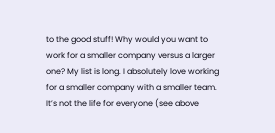to the good stuff! Why would you want to work for a smaller company versus a larger one? My list is long. I absolutely love working for a smaller company with a smaller team. It’s not the life for everyone (see above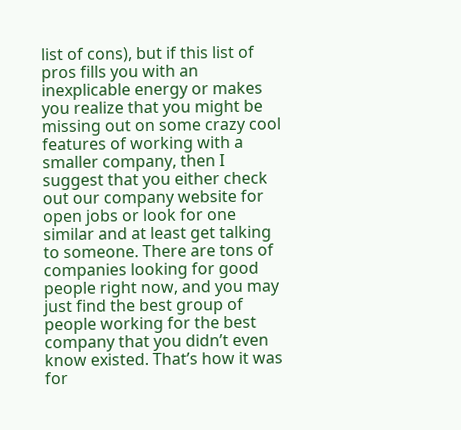list of cons), but if this list of pros fills you with an inexplicable energy or makes you realize that you might be missing out on some crazy cool features of working with a smaller company, then I suggest that you either check out our company website for open jobs or look for one similar and at least get talking to someone. There are tons of companies looking for good people right now, and you may just find the best group of people working for the best company that you didn’t even know existed. That’s how it was for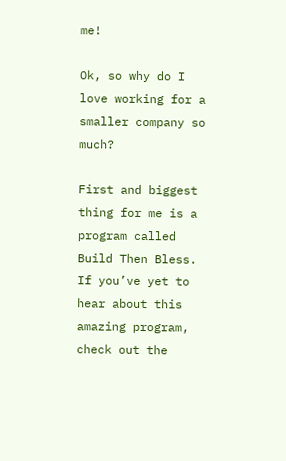me!

Ok, so why do I love working for a smaller company so much?

First and biggest thing for me is a program called Build Then Bless. If you’ve yet to hear about this amazing program, check out the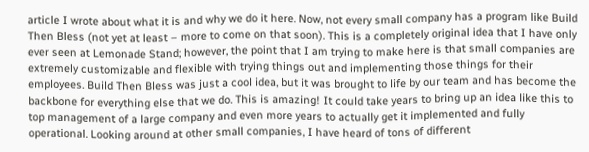article I wrote about what it is and why we do it here. Now, not every small company has a program like Build Then Bless (not yet at least – more to come on that soon). This is a completely original idea that I have only ever seen at Lemonade Stand; however, the point that I am trying to make here is that small companies are extremely customizable and flexible with trying things out and implementing those things for their employees. Build Then Bless was just a cool idea, but it was brought to life by our team and has become the backbone for everything else that we do. This is amazing! It could take years to bring up an idea like this to top management of a large company and even more years to actually get it implemented and fully operational. Looking around at other small companies, I have heard of tons of different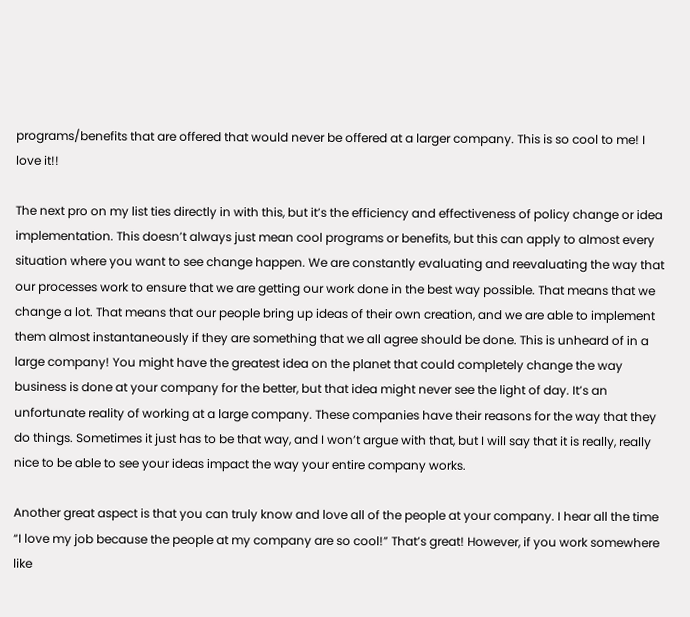programs/benefits that are offered that would never be offered at a larger company. This is so cool to me! I love it!!

The next pro on my list ties directly in with this, but it’s the efficiency and effectiveness of policy change or idea implementation. This doesn’t always just mean cool programs or benefits, but this can apply to almost every situation where you want to see change happen. We are constantly evaluating and reevaluating the way that our processes work to ensure that we are getting our work done in the best way possible. That means that we change a lot. That means that our people bring up ideas of their own creation, and we are able to implement them almost instantaneously if they are something that we all agree should be done. This is unheard of in a large company! You might have the greatest idea on the planet that could completely change the way business is done at your company for the better, but that idea might never see the light of day. It’s an unfortunate reality of working at a large company. These companies have their reasons for the way that they do things. Sometimes it just has to be that way, and I won’t argue with that, but I will say that it is really, really nice to be able to see your ideas impact the way your entire company works.

Another great aspect is that you can truly know and love all of the people at your company. I hear all the time “I love my job because the people at my company are so cool!” That’s great! However, if you work somewhere like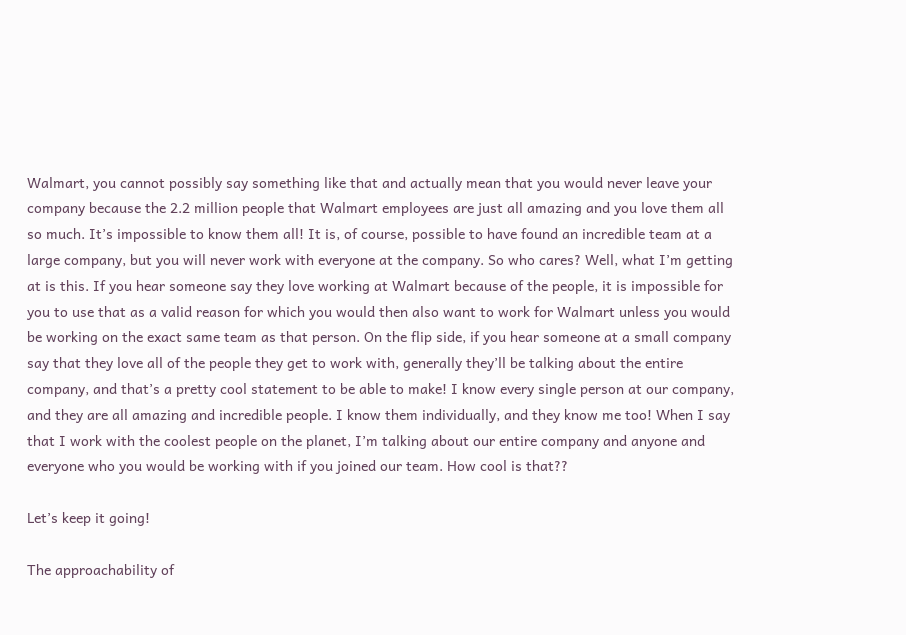Walmart, you cannot possibly say something like that and actually mean that you would never leave your company because the 2.2 million people that Walmart employees are just all amazing and you love them all so much. It’s impossible to know them all! It is, of course, possible to have found an incredible team at a large company, but you will never work with everyone at the company. So who cares? Well, what I’m getting at is this. If you hear someone say they love working at Walmart because of the people, it is impossible for you to use that as a valid reason for which you would then also want to work for Walmart unless you would be working on the exact same team as that person. On the flip side, if you hear someone at a small company say that they love all of the people they get to work with, generally they’ll be talking about the entire company, and that’s a pretty cool statement to be able to make! I know every single person at our company, and they are all amazing and incredible people. I know them individually, and they know me too! When I say that I work with the coolest people on the planet, I’m talking about our entire company and anyone and everyone who you would be working with if you joined our team. How cool is that??

Let’s keep it going!

The approachability of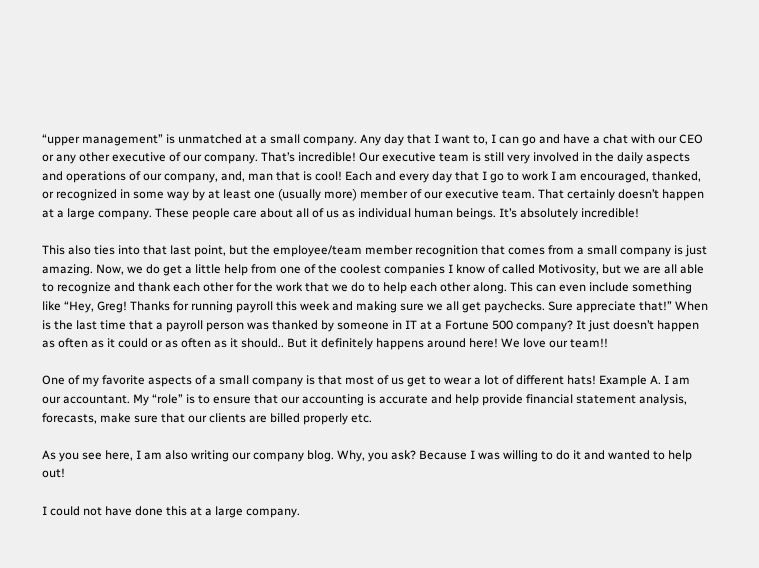“upper management” is unmatched at a small company. Any day that I want to, I can go and have a chat with our CEO or any other executive of our company. That’s incredible! Our executive team is still very involved in the daily aspects and operations of our company, and, man that is cool! Each and every day that I go to work I am encouraged, thanked, or recognized in some way by at least one (usually more) member of our executive team. That certainly doesn’t happen at a large company. These people care about all of us as individual human beings. It’s absolutely incredible!

This also ties into that last point, but the employee/team member recognition that comes from a small company is just amazing. Now, we do get a little help from one of the coolest companies I know of called Motivosity, but we are all able to recognize and thank each other for the work that we do to help each other along. This can even include something like “Hey, Greg! Thanks for running payroll this week and making sure we all get paychecks. Sure appreciate that!” When is the last time that a payroll person was thanked by someone in IT at a Fortune 500 company? It just doesn’t happen as often as it could or as often as it should.. But it definitely happens around here! We love our team!!

One of my favorite aspects of a small company is that most of us get to wear a lot of different hats! Example A. I am our accountant. My “role” is to ensure that our accounting is accurate and help provide financial statement analysis, forecasts, make sure that our clients are billed properly etc.

As you see here, I am also writing our company blog. Why, you ask? Because I was willing to do it and wanted to help out!

I could not have done this at a large company.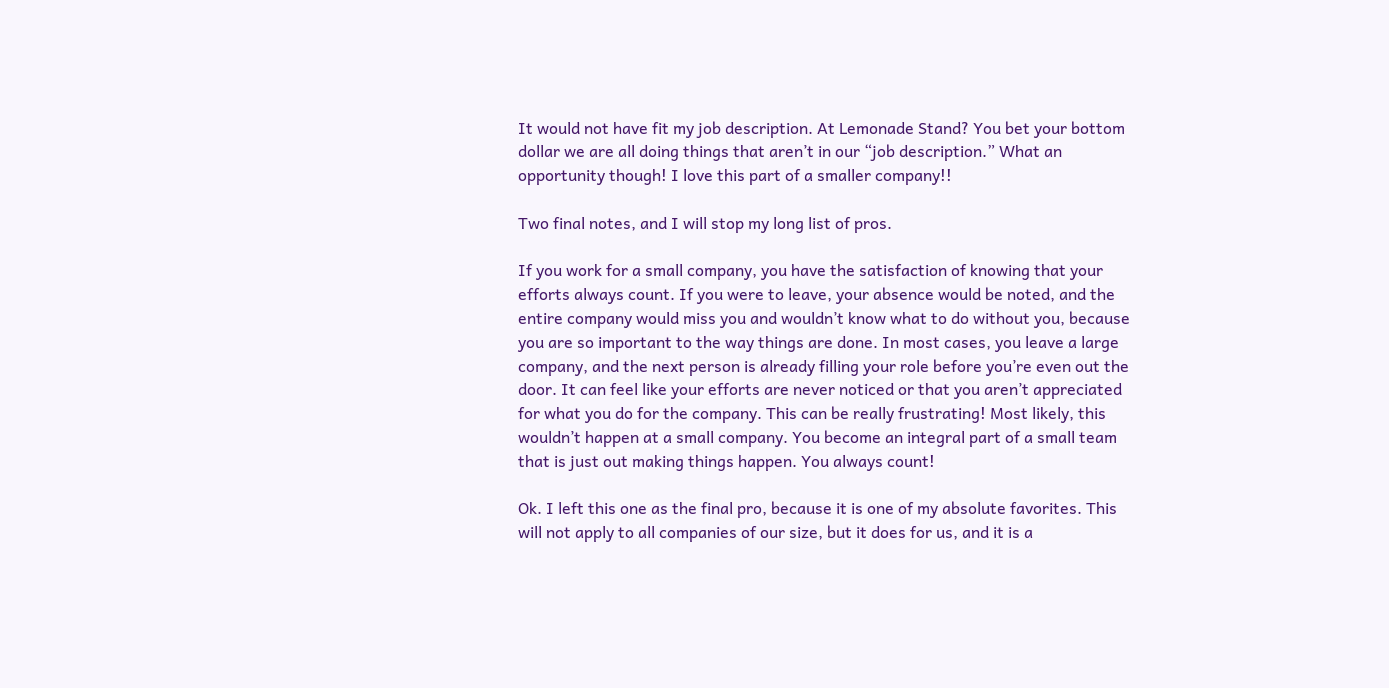It would not have fit my job description. At Lemonade Stand? You bet your bottom dollar we are all doing things that aren’t in our “job description.” What an opportunity though! I love this part of a smaller company!!

Two final notes, and I will stop my long list of pros.

If you work for a small company, you have the satisfaction of knowing that your efforts always count. If you were to leave, your absence would be noted, and the entire company would miss you and wouldn’t know what to do without you, because you are so important to the way things are done. In most cases, you leave a large company, and the next person is already filling your role before you’re even out the door. It can feel like your efforts are never noticed or that you aren’t appreciated for what you do for the company. This can be really frustrating! Most likely, this wouldn’t happen at a small company. You become an integral part of a small team that is just out making things happen. You always count!

Ok. I left this one as the final pro, because it is one of my absolute favorites. This will not apply to all companies of our size, but it does for us, and it is a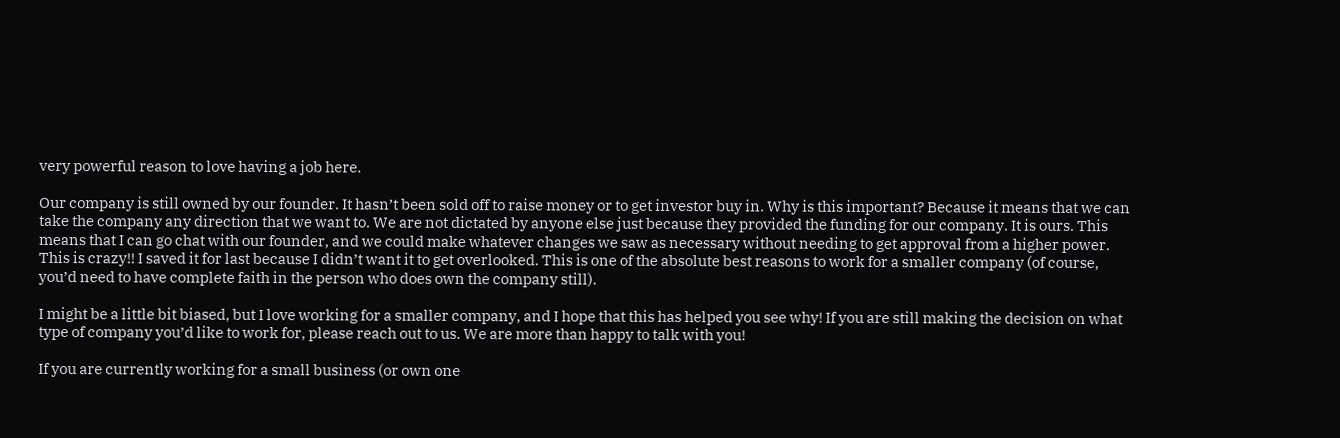very powerful reason to love having a job here.

Our company is still owned by our founder. It hasn’t been sold off to raise money or to get investor buy in. Why is this important? Because it means that we can take the company any direction that we want to. We are not dictated by anyone else just because they provided the funding for our company. It is ours. This means that I can go chat with our founder, and we could make whatever changes we saw as necessary without needing to get approval from a higher power. This is crazy!! I saved it for last because I didn’t want it to get overlooked. This is one of the absolute best reasons to work for a smaller company (of course, you’d need to have complete faith in the person who does own the company still).

I might be a little bit biased, but I love working for a smaller company, and I hope that this has helped you see why! If you are still making the decision on what type of company you’d like to work for, please reach out to us. We are more than happy to talk with you!

If you are currently working for a small business (or own one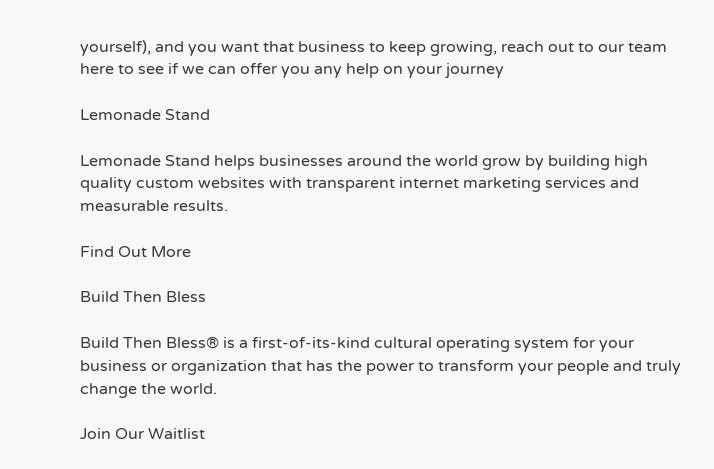yourself), and you want that business to keep growing, reach out to our team here to see if we can offer you any help on your journey

Lemonade Stand

Lemonade Stand helps businesses around the world grow by building high quality custom websites with transparent internet marketing services and measurable results.

Find Out More

Build Then Bless

Build Then Bless® is a first-of-its-kind cultural operating system for your business or organization that has the power to transform your people and truly change the world.

Join Our Waitlist